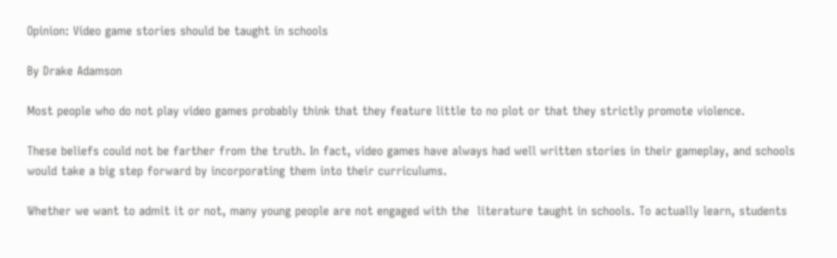Opinion: Video game stories should be taught in schools

By Drake Adamson

Most people who do not play video games probably think that they feature little to no plot or that they strictly promote violence.

These beliefs could not be farther from the truth. In fact, video games have always had well written stories in their gameplay, and schools would take a big step forward by incorporating them into their curriculums.

Whether we want to admit it or not, many young people are not engaged with the  literature taught in schools. To actually learn, students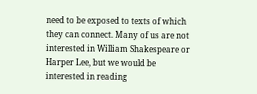need to be exposed to texts of which they can connect. Many of us are not interested in William Shakespeare or Harper Lee, but we would be interested in reading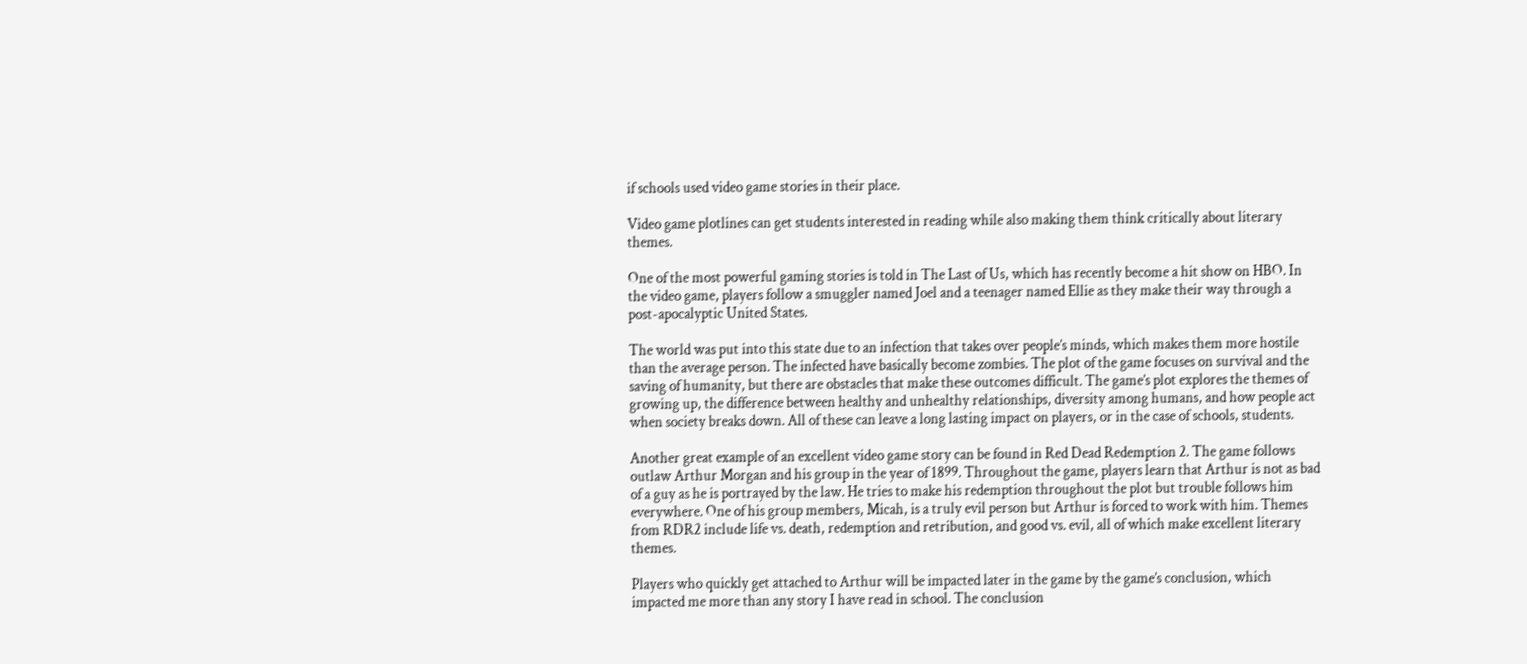if schools used video game stories in their place.

Video game plotlines can get students interested in reading while also making them think critically about literary themes.

One of the most powerful gaming stories is told in The Last of Us, which has recently become a hit show on HBO. In the video game, players follow a smuggler named Joel and a teenager named Ellie as they make their way through a post-apocalyptic United States.

The world was put into this state due to an infection that takes over people’s minds, which makes them more hostile than the average person. The infected have basically become zombies. The plot of the game focuses on survival and the saving of humanity, but there are obstacles that make these outcomes difficult. The game’s plot explores the themes of growing up, the difference between healthy and unhealthy relationships, diversity among humans, and how people act when society breaks down. All of these can leave a long lasting impact on players, or in the case of schools, students.

Another great example of an excellent video game story can be found in Red Dead Redemption 2. The game follows outlaw Arthur Morgan and his group in the year of 1899. Throughout the game, players learn that Arthur is not as bad of a guy as he is portrayed by the law. He tries to make his redemption throughout the plot but trouble follows him everywhere. One of his group members, Micah, is a truly evil person but Arthur is forced to work with him. Themes from RDR2 include life vs. death, redemption and retribution, and good vs. evil, all of which make excellent literary themes.

Players who quickly get attached to Arthur will be impacted later in the game by the game’s conclusion, which impacted me more than any story I have read in school. The conclusion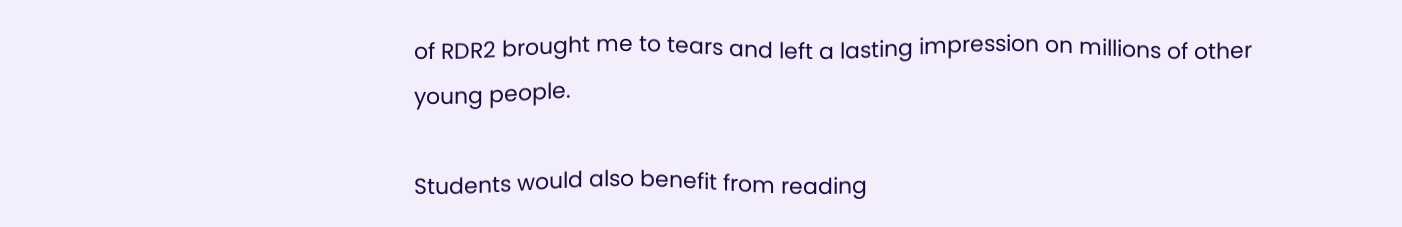of RDR2 brought me to tears and left a lasting impression on millions of other young people.

Students would also benefit from reading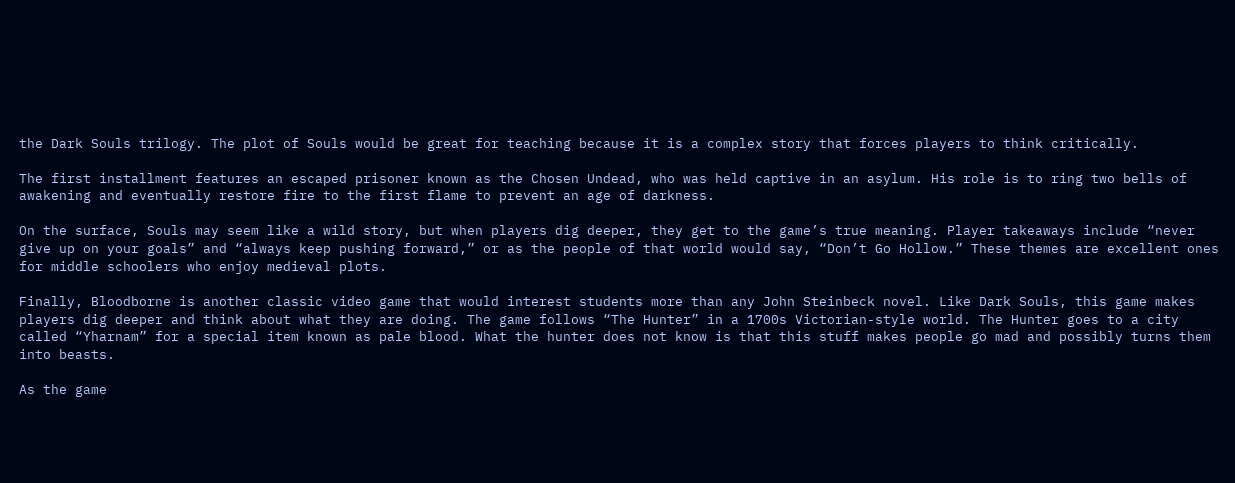the Dark Souls trilogy. The plot of Souls would be great for teaching because it is a complex story that forces players to think critically.

The first installment features an escaped prisoner known as the Chosen Undead, who was held captive in an asylum. His role is to ring two bells of awakening and eventually restore fire to the first flame to prevent an age of darkness.

On the surface, Souls may seem like a wild story, but when players dig deeper, they get to the game’s true meaning. Player takeaways include “never give up on your goals” and “always keep pushing forward,” or as the people of that world would say, “Don’t Go Hollow.” These themes are excellent ones for middle schoolers who enjoy medieval plots.

Finally, Bloodborne is another classic video game that would interest students more than any John Steinbeck novel. Like Dark Souls, this game makes players dig deeper and think about what they are doing. The game follows “The Hunter” in a 1700s Victorian-style world. The Hunter goes to a city called “Yharnam” for a special item known as pale blood. What the hunter does not know is that this stuff makes people go mad and possibly turns them into beasts.

As the game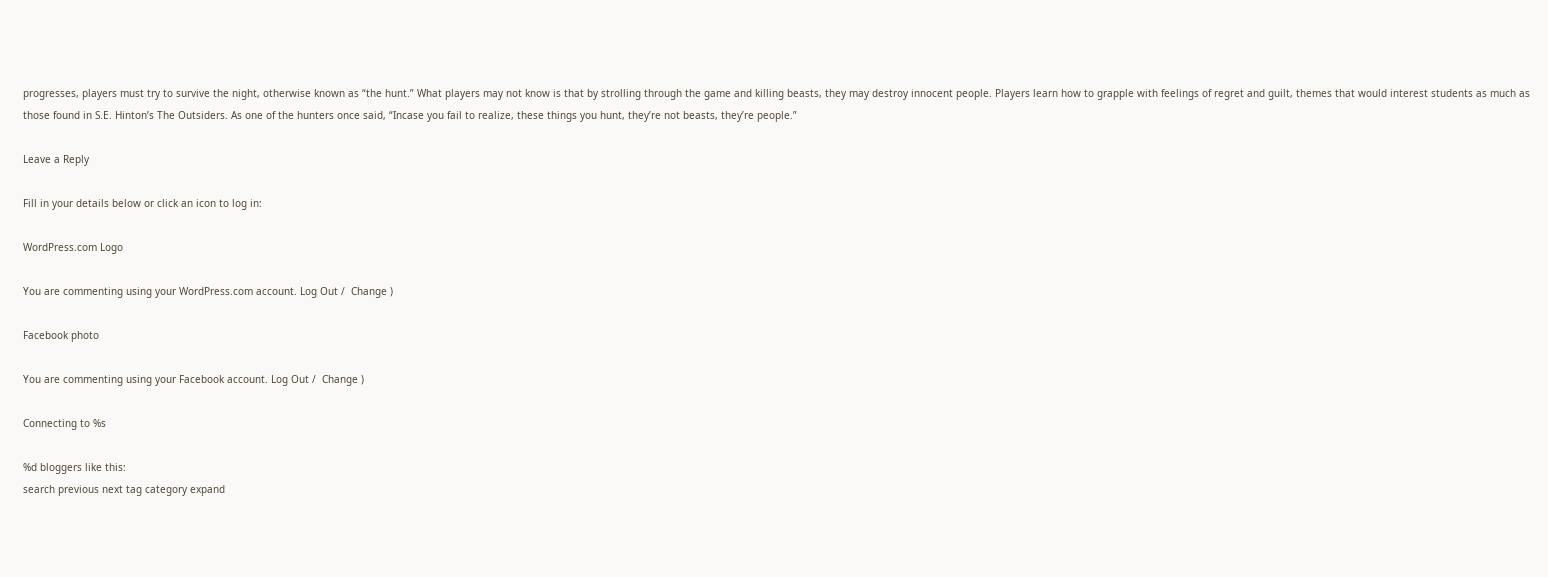progresses, players must try to survive the night, otherwise known as “the hunt.” What players may not know is that by strolling through the game and killing beasts, they may destroy innocent people. Players learn how to grapple with feelings of regret and guilt, themes that would interest students as much as those found in S.E. Hinton’s The Outsiders. As one of the hunters once said, “Incase you fail to realize, these things you hunt, they’re not beasts, they’re people.”

Leave a Reply

Fill in your details below or click an icon to log in:

WordPress.com Logo

You are commenting using your WordPress.com account. Log Out /  Change )

Facebook photo

You are commenting using your Facebook account. Log Out /  Change )

Connecting to %s

%d bloggers like this:
search previous next tag category expand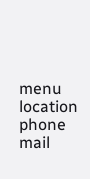menu location phone mail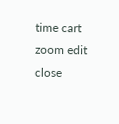time cart zoom edit close